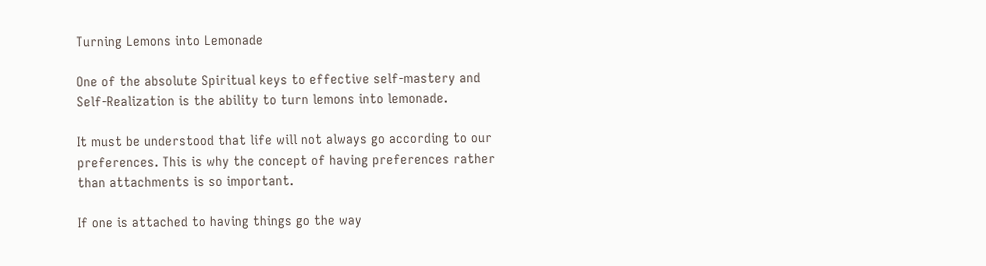Turning Lemons into Lemonade

One of the absolute Spiritual keys to effective self-mastery and Self-Realization is the ability to turn lemons into lemonade.

It must be understood that life will not always go according to our preferences. This is why the concept of having preferences rather than attachments is so important.

If one is attached to having things go the way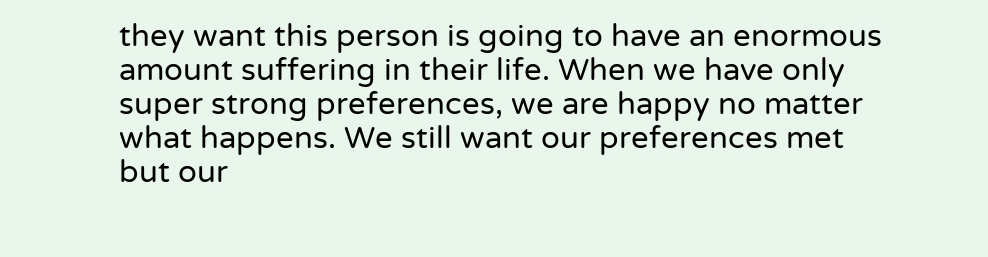they want this person is going to have an enormous amount suffering in their life. When we have only super strong preferences, we are happy no matter what happens. We still want our preferences met but our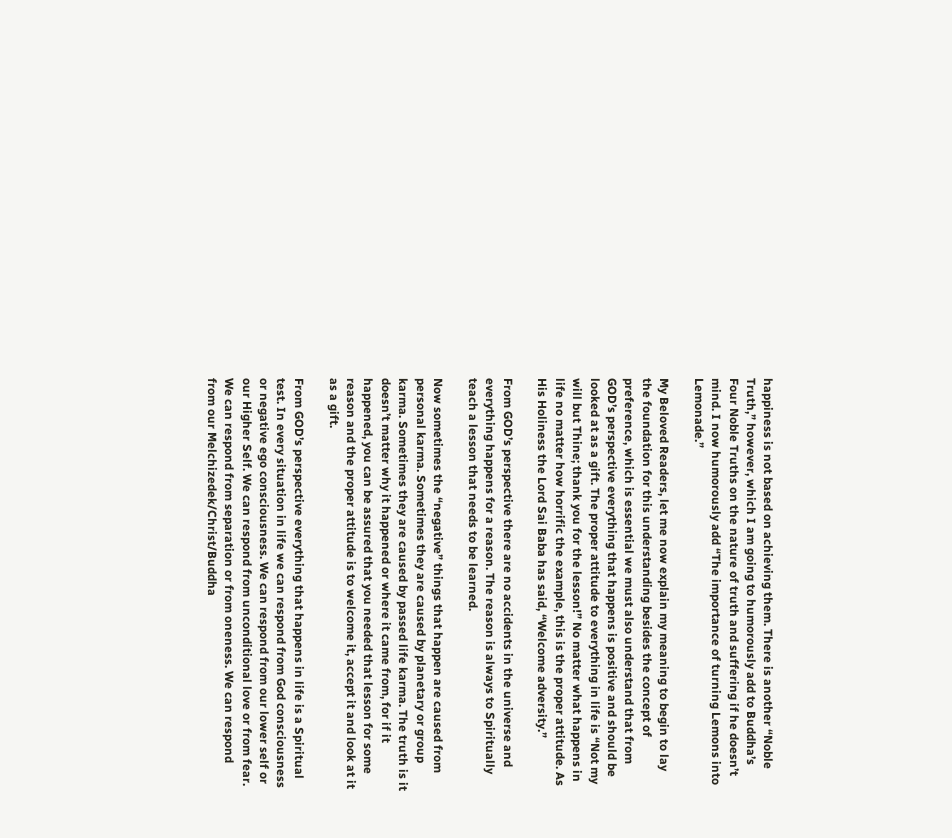happiness is not based on achieving them. There is another “Noble Truth,” however, which I am going to humorously add to Buddha’s Four Noble Truths on the nature of truth and suffering if he doesn’t mind. I now humorously add “The importance of turning Lemons into Lemonade.”

My Beloved Readers, let me now explain my meaning to begin to lay the foundation for this understanding besides the concept of preference, which is essential we must also understand that from GOD’s perspective everything that happens is positive and should be looked at as a gift. The proper attitude to everything in life is “Not my will but Thine; thank you for the lesson!” No matter what happens in life no matter how horrific the example, this is the proper attitude. As His Holiness the Lord Sai Baba has said, “Welcome adversity.”

From GOD’s perspective there are no accidents in the universe and everything happens for a reason. The reason is always to Spiritually teach a lesson that needs to be learned.

Now sometimes the “negative” things that happen are caused from personal karma. Sometimes they are caused by planetary or group karma. Sometimes they are caused by passed life karma. The truth is it doesn’t matter why it happened or where it came from, for if it happened, you can be assured that you needed that lesson for some reason and the proper attitude is to welcome it, accept it and look at it as a gift.

From GOD’s perspective everything that happens in life is a Spiritual test. In every situation in life we can respond from God consciousness or negative ego consciousness. We can respond from our lower self or our Higher Self. We can respond from unconditional love or from fear. We can respond from separation or from oneness. We can respond from our Melchizedek/Christ/Buddha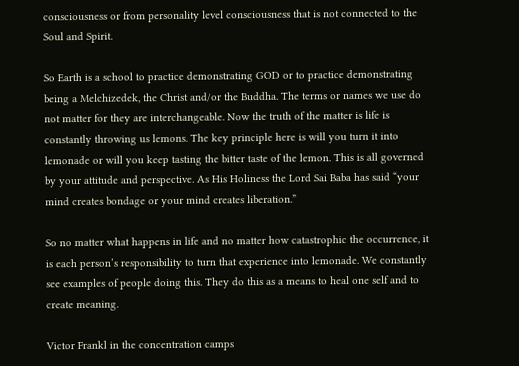consciousness or from personality level consciousness that is not connected to the Soul and Spirit.

So Earth is a school to practice demonstrating GOD or to practice demonstrating being a Melchizedek, the Christ and/or the Buddha. The terms or names we use do not matter for they are interchangeable. Now the truth of the matter is life is constantly throwing us lemons. The key principle here is will you turn it into lemonade or will you keep tasting the bitter taste of the lemon. This is all governed by your attitude and perspective. As His Holiness the Lord Sai Baba has said “your mind creates bondage or your mind creates liberation.”

So no matter what happens in life and no matter how catastrophic the occurrence, it is each person’s responsibility to turn that experience into lemonade. We constantly see examples of people doing this. They do this as a means to heal one self and to create meaning.

Victor Frankl in the concentration camps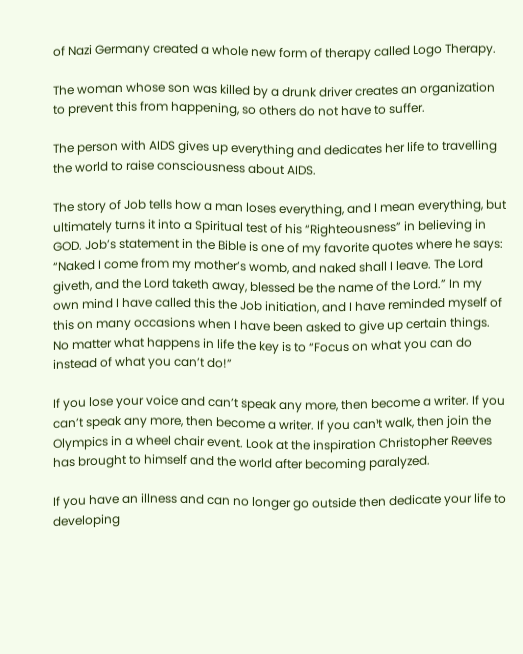of Nazi Germany created a whole new form of therapy called Logo Therapy.

The woman whose son was killed by a drunk driver creates an organization to prevent this from happening, so others do not have to suffer.

The person with AIDS gives up everything and dedicates her life to travelling the world to raise consciousness about AIDS.

The story of Job tells how a man loses everything, and I mean everything, but ultimately turns it into a Spiritual test of his “Righteousness” in believing in GOD. Job’s statement in the Bible is one of my favorite quotes where he says: “Naked I come from my mother’s womb, and naked shall I leave. The Lord giveth, and the Lord taketh away, blessed be the name of the Lord.” In my own mind I have called this the Job initiation, and I have reminded myself of this on many occasions when I have been asked to give up certain things. No matter what happens in life the key is to “Focus on what you can do instead of what you can’t do!”

If you lose your voice and can’t speak any more, then become a writer. If you can’t speak any more, then become a writer. If you can¹t walk, then join the Olympics in a wheel chair event. Look at the inspiration Christopher Reeves has brought to himself and the world after becoming paralyzed.

If you have an illness and can no longer go outside then dedicate your life to developing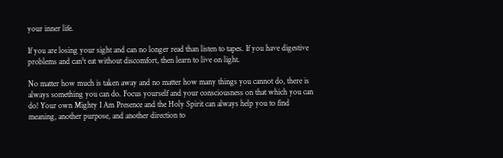your inner life.

If you are losing your sight and can no longer read than listen to tapes. If you have digestive problems and can¹t eat without discomfort, then learn to live on light.

No matter how much is taken away and no matter how many things you cannot do, there is always something you can do. Focus yourself and your consciousness on that which you can do! Your own Mighty I Am Presence and the Holy Spirit can always help you to find meaning, another purpose, and another direction to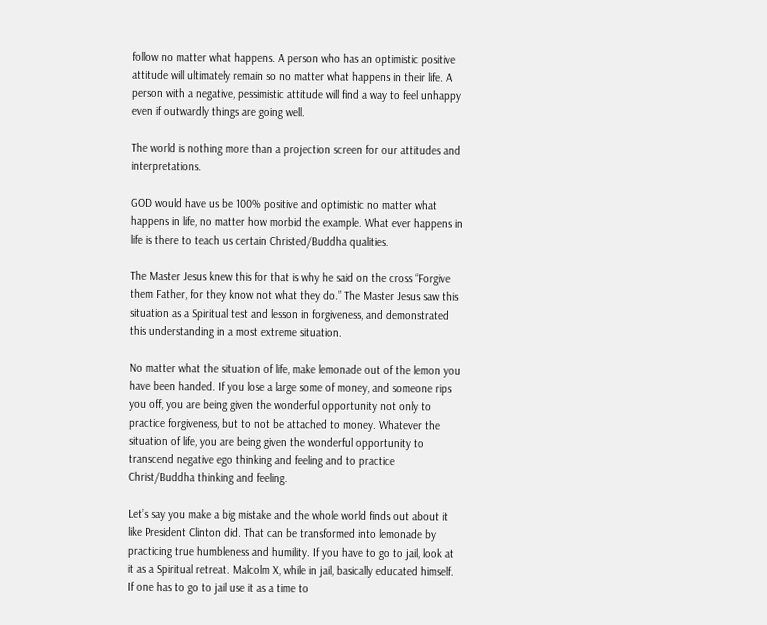follow no matter what happens. A person who has an optimistic positive attitude will ultimately remain so no matter what happens in their life. A person with a negative, pessimistic attitude will find a way to feel unhappy even if outwardly things are going well.

The world is nothing more than a projection screen for our attitudes and interpretations.

GOD would have us be 100% positive and optimistic no matter what happens in life, no matter how morbid the example. What ever happens in life is there to teach us certain Christed/Buddha qualities.

The Master Jesus knew this for that is why he said on the cross “Forgive them Father, for they know not what they do.” The Master Jesus saw this situation as a Spiritual test and lesson in forgiveness, and demonstrated this understanding in a most extreme situation.

No matter what the situation of life, make lemonade out of the lemon you have been handed. If you lose a large some of money, and someone rips you off, you are being given the wonderful opportunity not only to practice forgiveness, but to not be attached to money. Whatever the situation of life, you are being given the wonderful opportunity to transcend negative ego thinking and feeling and to practice Christ/Buddha thinking and feeling.

Let’s say you make a big mistake and the whole world finds out about it like President Clinton did. That can be transformed into lemonade by practicing true humbleness and humility. If you have to go to jail, look at it as a Spiritual retreat. Malcolm X, while in jail, basically educated himself. If one has to go to jail use it as a time to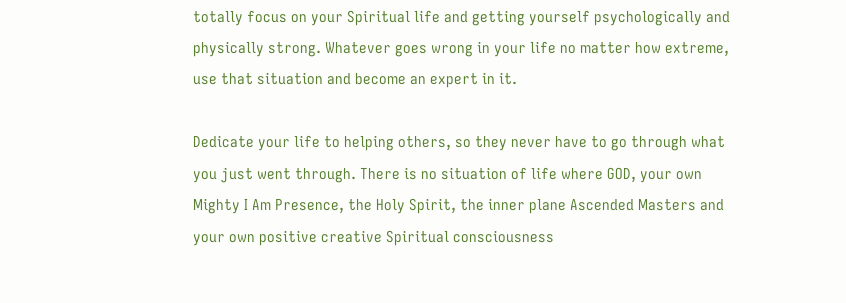totally focus on your Spiritual life and getting yourself psychologically and physically strong. Whatever goes wrong in your life no matter how extreme, use that situation and become an expert in it.

Dedicate your life to helping others, so they never have to go through what you just went through. There is no situation of life where GOD, your own Mighty I Am Presence, the Holy Spirit, the inner plane Ascended Masters and your own positive creative Spiritual consciousness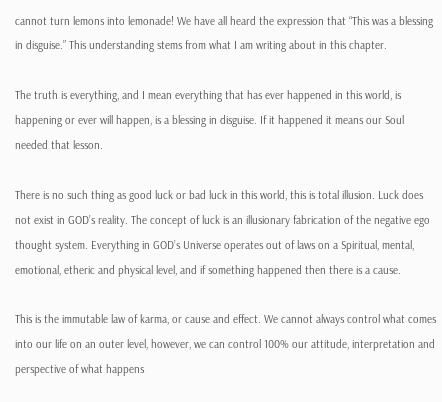cannot turn lemons into lemonade! We have all heard the expression that “This was a blessing in disguise.” This understanding stems from what I am writing about in this chapter.

The truth is everything, and I mean everything that has ever happened in this world, is happening or ever will happen, is a blessing in disguise. If it happened it means our Soul needed that lesson.

There is no such thing as good luck or bad luck in this world, this is total illusion. Luck does not exist in GOD’s reality. The concept of luck is an illusionary fabrication of the negative ego thought system. Everything in GOD’s Universe operates out of laws on a Spiritual, mental, emotional, etheric and physical level, and if something happened then there is a cause.

This is the immutable law of karma, or cause and effect. We cannot always control what comes into our life on an outer level, however, we can control 100% our attitude, interpretation and perspective of what happens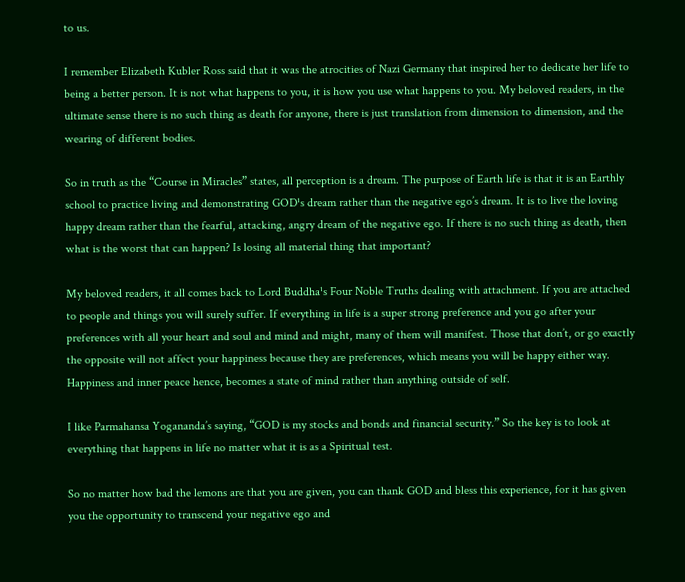to us.

I remember Elizabeth Kubler Ross said that it was the atrocities of Nazi Germany that inspired her to dedicate her life to being a better person. It is not what happens to you, it is how you use what happens to you. My beloved readers, in the ultimate sense there is no such thing as death for anyone, there is just translation from dimension to dimension, and the wearing of different bodies.

So in truth as the “Course in Miracles” states, all perception is a dream. The purpose of Earth life is that it is an Earthly school to practice living and demonstrating GOD¹s dream rather than the negative ego’s dream. It is to live the loving happy dream rather than the fearful, attacking, angry dream of the negative ego. If there is no such thing as death, then what is the worst that can happen? Is losing all material thing that important?

My beloved readers, it all comes back to Lord Buddha¹s Four Noble Truths dealing with attachment. If you are attached to people and things you will surely suffer. If everything in life is a super strong preference and you go after your preferences with all your heart and soul and mind and might, many of them will manifest. Those that don’t, or go exactly the opposite will not affect your happiness because they are preferences, which means you will be happy either way. Happiness and inner peace hence, becomes a state of mind rather than anything outside of self.

I like Parmahansa Yogananda’s saying, “GOD is my stocks and bonds and financial security.” So the key is to look at everything that happens in life no matter what it is as a Spiritual test.

So no matter how bad the lemons are that you are given, you can thank GOD and bless this experience, for it has given you the opportunity to transcend your negative ego and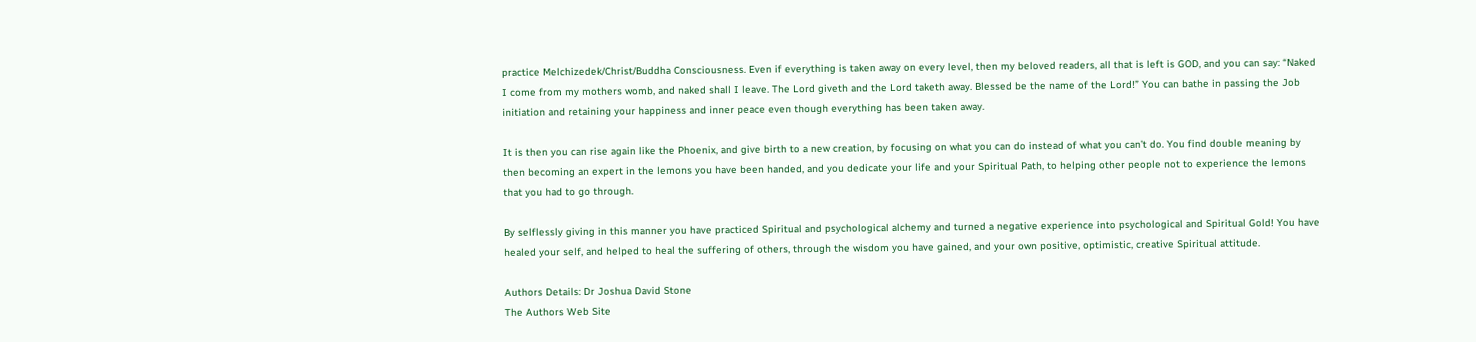practice Melchizedek/Christ/Buddha Consciousness. Even if everything is taken away on every level, then my beloved readers, all that is left is GOD, and you can say: “Naked I come from my mothers womb, and naked shall I leave. The Lord giveth and the Lord taketh away. Blessed be the name of the Lord!” You can bathe in passing the Job initiation and retaining your happiness and inner peace even though everything has been taken away.

It is then you can rise again like the Phoenix, and give birth to a new creation, by focusing on what you can do instead of what you can’t do. You find double meaning by then becoming an expert in the lemons you have been handed, and you dedicate your life and your Spiritual Path, to helping other people not to experience the lemons that you had to go through.

By selflessly giving in this manner you have practiced Spiritual and psychological alchemy and turned a negative experience into psychological and Spiritual Gold! You have healed your self, and helped to heal the suffering of others, through the wisdom you have gained, and your own positive, optimistic, creative Spiritual attitude.

Authors Details: Dr Joshua David Stone
The Authors Web Site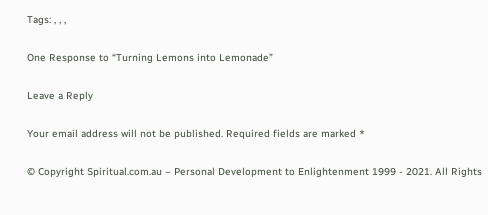Tags: , , ,

One Response to “Turning Lemons into Lemonade”

Leave a Reply

Your email address will not be published. Required fields are marked *

© Copyright Spiritual.com.au – Personal Development to Enlightenment 1999 - 2021. All Rights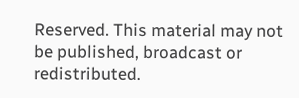Reserved. This material may not be published, broadcast or redistributed.